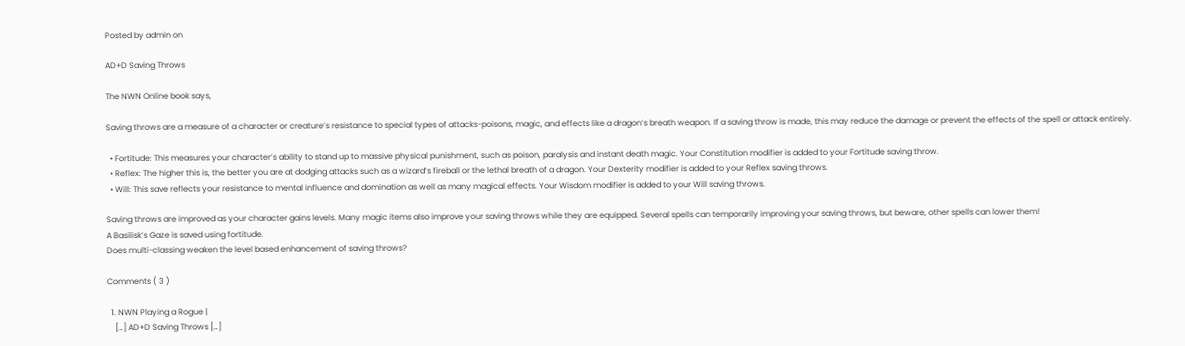Posted by admin on

AD+D Saving Throws

The NWN Online book says,

Saving throws are a measure of a character or creature’s resistance to special types of attacks-poisons, magic, and effects like a dragon’s breath weapon. If a saving throw is made, this may reduce the damage or prevent the effects of the spell or attack entirely.

  • Fortitude: This measures your character’s ability to stand up to massive physical punishment, such as poison, paralysis and instant death magic. Your Constitution modifier is added to your Fortitude saving throw.
  • Reflex: The higher this is, the better you are at dodging attacks such as a wizard’s fireball or the lethal breath of a dragon. Your Dexterity modifier is added to your Reflex saving throws.
  • Will: This save reflects your resistance to mental influence and domination as well as many magical effects. Your Wisdom modifier is added to your Will saving throws.

Saving throws are improved as your character gains levels. Many magic items also improve your saving throws while they are equipped. Several spells can temporarily improving your saving throws, but beware, other spells can lower them!
A Basilisk’s Gaze is saved using fortitude.
Does multi-classing weaken the level based enhancement of saving throws?

Comments ( 3 )

  1. NWN Playing a Rogue |
    […] AD+D Saving Throws […]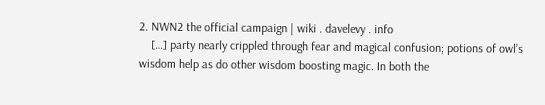2. NWN2 the official campaign | wiki . davelevy . info
    […] party nearly crippled through fear and magical confusion; potions of owl’s wisdom help as do other wisdom boosting magic. In both the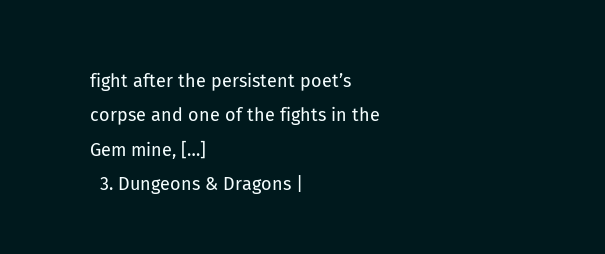fight after the persistent poet’s corpse and one of the fights in the Gem mine, […]
  3. Dungeons & Dragons |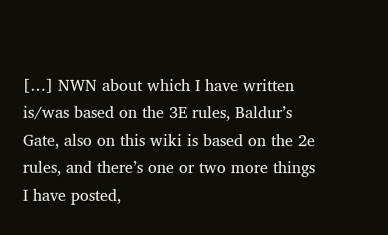[…] NWN about which I have written is/was based on the 3E rules, Baldur’s Gate, also on this wiki is based on the 2e rules, and there’s one or two more things I have posted,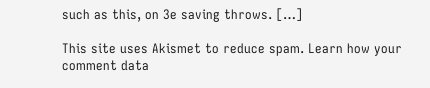such as this, on 3e saving throws. […]

This site uses Akismet to reduce spam. Learn how your comment data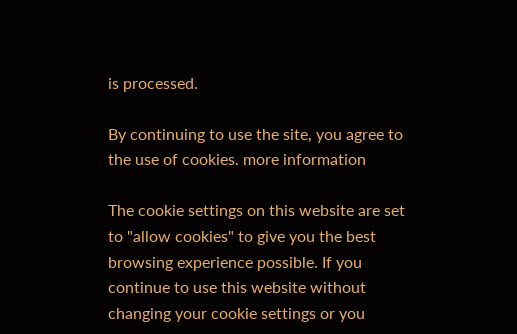is processed.

By continuing to use the site, you agree to the use of cookies. more information

The cookie settings on this website are set to "allow cookies" to give you the best browsing experience possible. If you continue to use this website without changing your cookie settings or you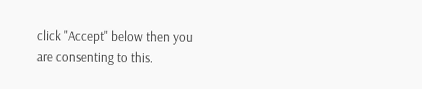click "Accept" below then you are consenting to this.